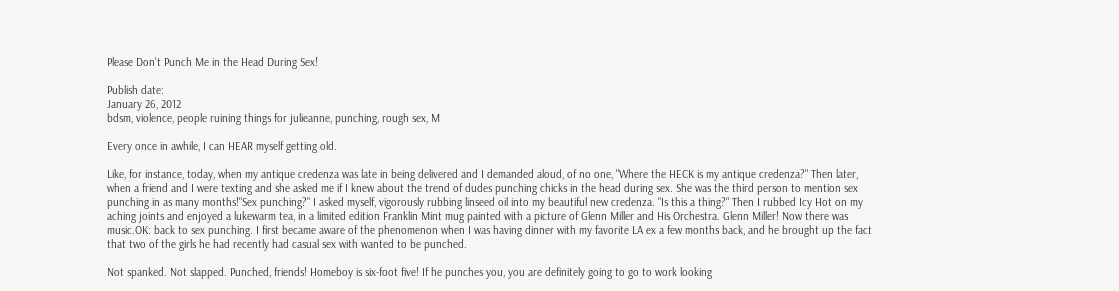Please Don't Punch Me in the Head During Sex!

Publish date:
January 26, 2012
bdsm, violence, people ruining things for julieanne, punching, rough sex, M

Every once in awhile, I can HEAR myself getting old.

Like, for instance, today, when my antique credenza was late in being delivered and I demanded aloud, of no one, "Where the HECK is my antique credenza?" Then later, when a friend and I were texting and she asked me if I knew about the trend of dudes punching chicks in the head during sex. She was the third person to mention sex punching in as many months!"Sex punching?" I asked myself, vigorously rubbing linseed oil into my beautiful new credenza. "Is this a thing?" Then I rubbed Icy Hot on my aching joints and enjoyed a lukewarm tea, in a limited edition Franklin Mint mug painted with a picture of Glenn Miller and His Orchestra. Glenn Miller! Now there was music.OK: back to sex punching. I first became aware of the phenomenon when I was having dinner with my favorite LA ex a few months back, and he brought up the fact that two of the girls he had recently had casual sex with wanted to be punched.

Not spanked. Not slapped. Punched, friends! Homeboy is six-foot five! If he punches you, you are definitely going to go to work looking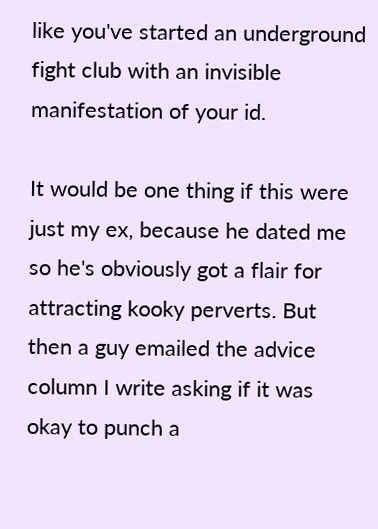like you've started an underground fight club with an invisible manifestation of your id.

It would be one thing if this were just my ex, because he dated me so he's obviously got a flair for attracting kooky perverts. But then a guy emailed the advice column I write asking if it was okay to punch a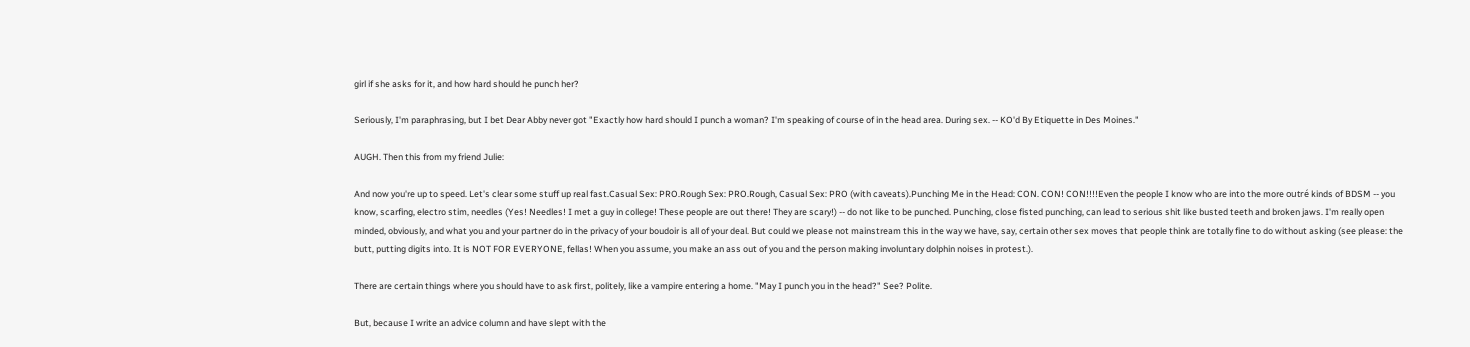girl if she asks for it, and how hard should he punch her?

Seriously, I'm paraphrasing, but I bet Dear Abby never got "Exactly how hard should I punch a woman? I'm speaking of course of in the head area. During sex. -- KO'd By Etiquette in Des Moines."

AUGH. Then this from my friend Julie:

And now you're up to speed. Let's clear some stuff up real fast.Casual Sex: PRO.Rough Sex: PRO.Rough, Casual Sex: PRO (with caveats).Punching Me in the Head: CON. CON! CON!!!!Even the people I know who are into the more outré kinds of BDSM -- you know, scarfing, electro stim, needles (Yes! Needles! I met a guy in college! These people are out there! They are scary!) -- do not like to be punched. Punching, close fisted punching, can lead to serious shit like busted teeth and broken jaws. I'm really open minded, obviously, and what you and your partner do in the privacy of your boudoir is all of your deal. But could we please not mainstream this in the way we have, say, certain other sex moves that people think are totally fine to do without asking (see please: the butt, putting digits into. It is NOT FOR EVERYONE, fellas! When you assume, you make an ass out of you and the person making involuntary dolphin noises in protest.).

There are certain things where you should have to ask first, politely, like a vampire entering a home. "May I punch you in the head?" See? Polite.

But, because I write an advice column and have slept with the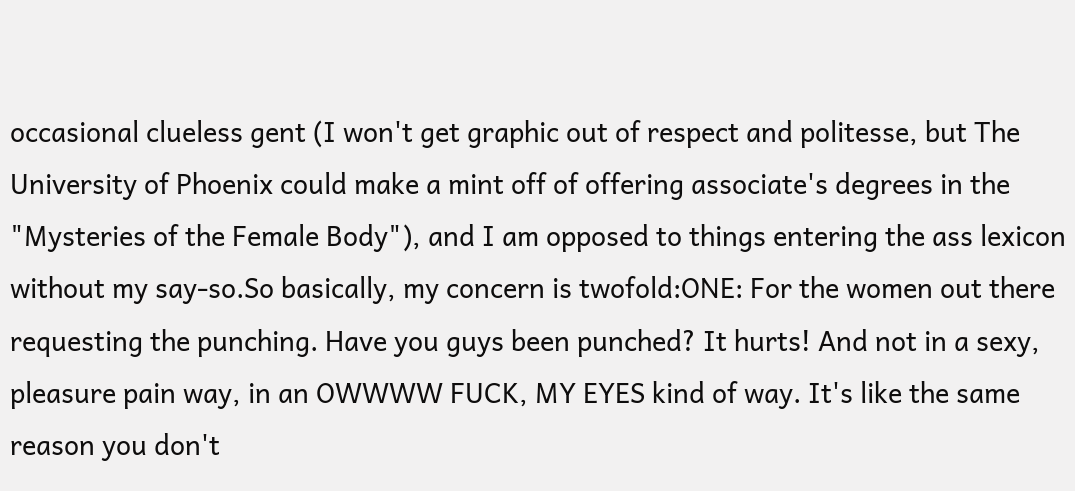occasional clueless gent (I won't get graphic out of respect and politesse, but The University of Phoenix could make a mint off of offering associate's degrees in the "Mysteries of the Female Body"), and I am opposed to things entering the ass lexicon without my say-so.So basically, my concern is twofold:ONE: For the women out there requesting the punching. Have you guys been punched? It hurts! And not in a sexy, pleasure pain way, in an OWWWW FUCK, MY EYES kind of way. It's like the same reason you don't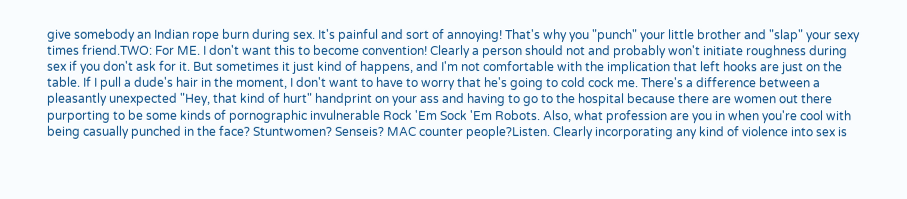give somebody an Indian rope burn during sex. It's painful and sort of annoying! That's why you "punch" your little brother and "slap" your sexy times friend.TWO: For ME. I don't want this to become convention! Clearly a person should not and probably won't initiate roughness during sex if you don't ask for it. But sometimes it just kind of happens, and I'm not comfortable with the implication that left hooks are just on the table. If I pull a dude's hair in the moment, I don't want to have to worry that he's going to cold cock me. There's a difference between a pleasantly unexpected "Hey, that kind of hurt" handprint on your ass and having to go to the hospital because there are women out there purporting to be some kinds of pornographic invulnerable Rock 'Em Sock 'Em Robots. Also, what profession are you in when you're cool with being casually punched in the face? Stuntwomen? Senseis? MAC counter people?Listen. Clearly incorporating any kind of violence into sex is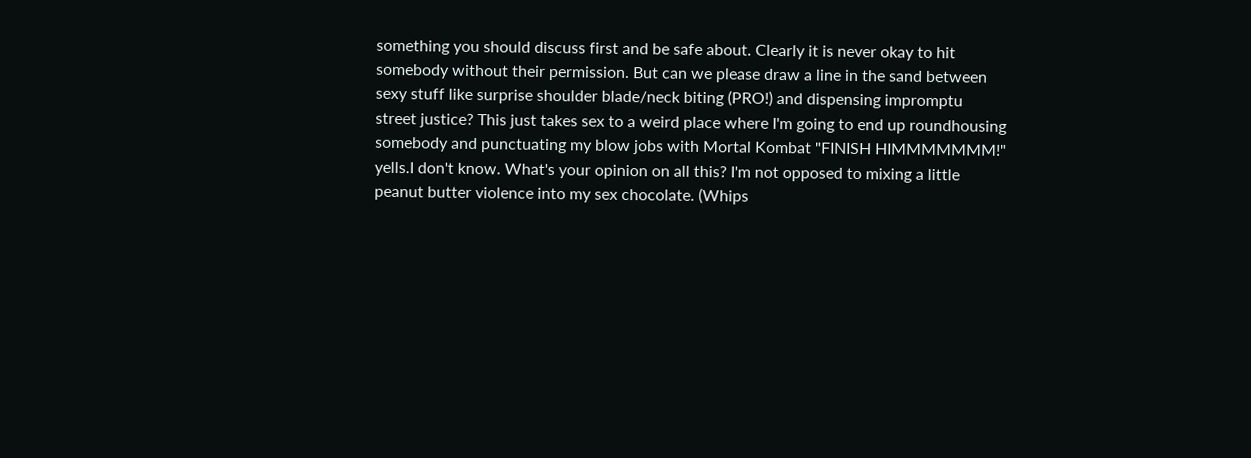something you should discuss first and be safe about. Clearly it is never okay to hit somebody without their permission. But can we please draw a line in the sand between sexy stuff like surprise shoulder blade/neck biting (PRO!) and dispensing impromptu street justice? This just takes sex to a weird place where I'm going to end up roundhousing somebody and punctuating my blow jobs with Mortal Kombat "FINISH HIMMMMMMM!" yells.I don't know. What's your opinion on all this? I'm not opposed to mixing a little peanut butter violence into my sex chocolate. (Whips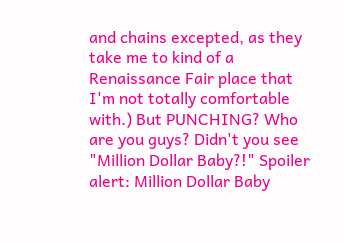and chains excepted, as they take me to kind of a Renaissance Fair place that I'm not totally comfortable with.) But PUNCHING? Who are you guys? Didn't you see "Million Dollar Baby?!" Spoiler alert: Million Dollar Baby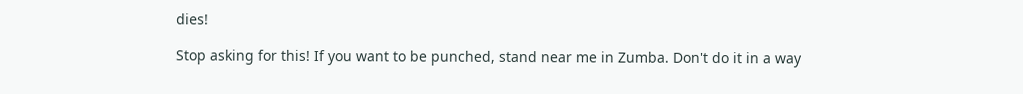dies!

Stop asking for this! If you want to be punched, stand near me in Zumba. Don't do it in a way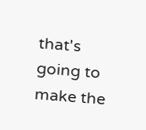that's going to make the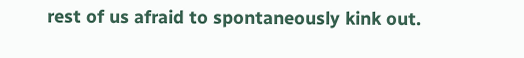rest of us afraid to spontaneously kink out.